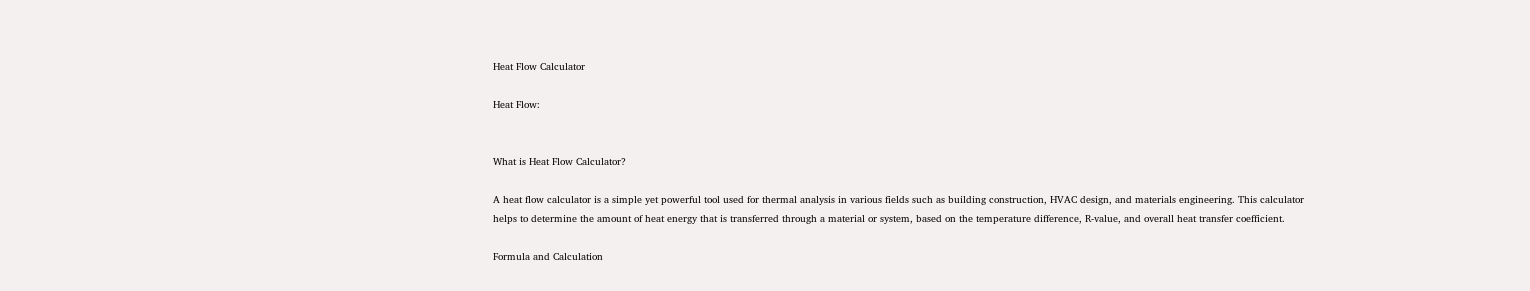Heat Flow Calculator

Heat Flow:


What is Heat Flow Calculator?

A heat flow calculator is a simple yet powerful tool used for thermal analysis in various fields such as building construction, HVAC design, and materials engineering. This calculator helps to determine the amount of heat energy that is transferred through a material or system, based on the temperature difference, R-value, and overall heat transfer coefficient.

Formula and Calculation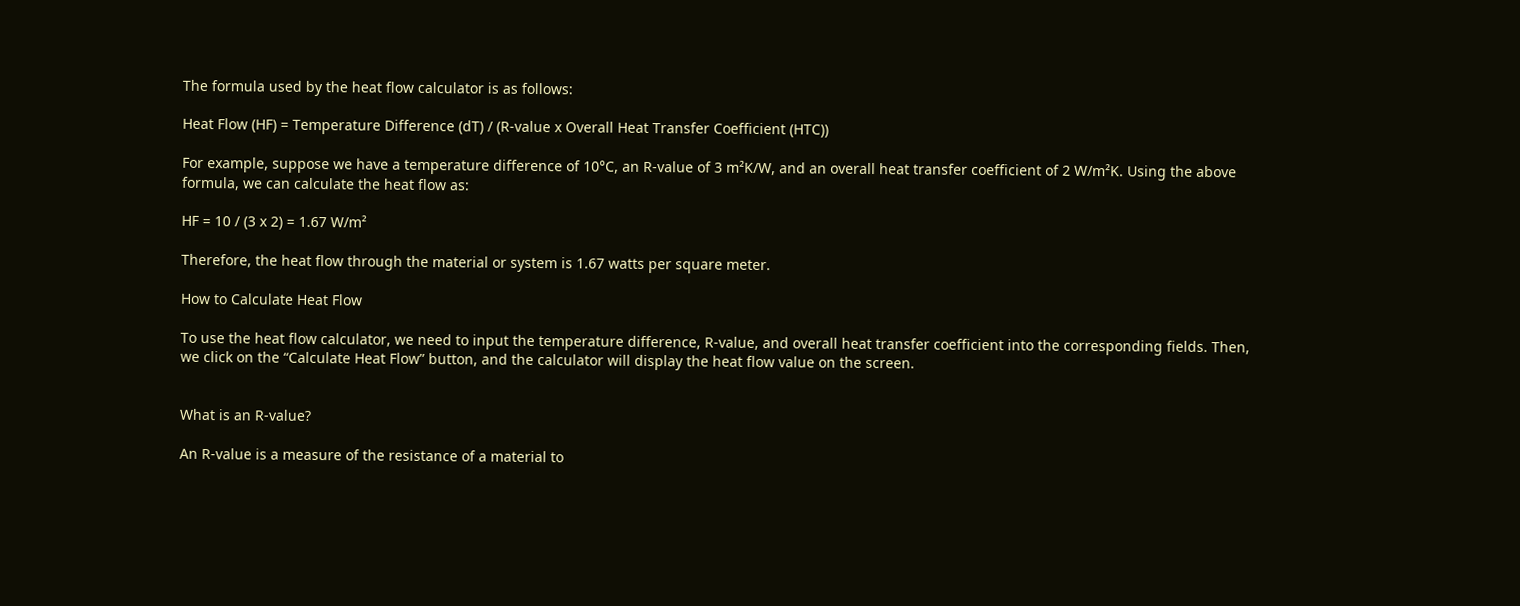The formula used by the heat flow calculator is as follows:

Heat Flow (HF) = Temperature Difference (dT) / (R-value x Overall Heat Transfer Coefficient (HTC))

For example, suppose we have a temperature difference of 10°C, an R-value of 3 m²K/W, and an overall heat transfer coefficient of 2 W/m²K. Using the above formula, we can calculate the heat flow as:

HF = 10 / (3 x 2) = 1.67 W/m²

Therefore, the heat flow through the material or system is 1.67 watts per square meter.

How to Calculate Heat Flow

To use the heat flow calculator, we need to input the temperature difference, R-value, and overall heat transfer coefficient into the corresponding fields. Then, we click on the “Calculate Heat Flow” button, and the calculator will display the heat flow value on the screen.


What is an R-value?

An R-value is a measure of the resistance of a material to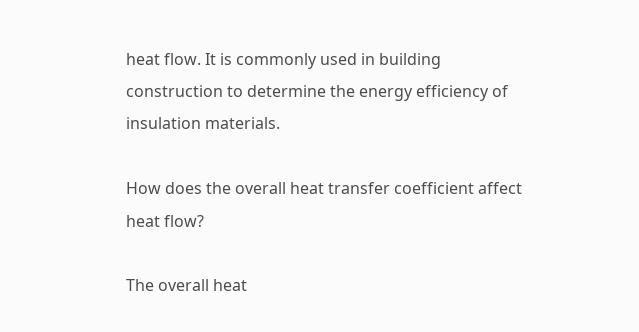heat flow. It is commonly used in building construction to determine the energy efficiency of insulation materials.

How does the overall heat transfer coefficient affect heat flow?

The overall heat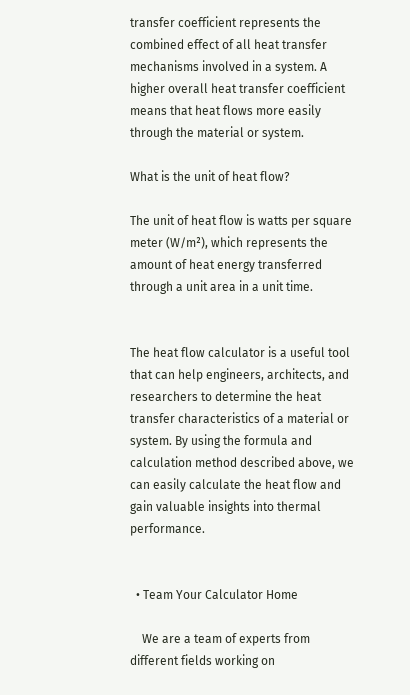transfer coefficient represents the combined effect of all heat transfer mechanisms involved in a system. A higher overall heat transfer coefficient means that heat flows more easily through the material or system.

What is the unit of heat flow?

The unit of heat flow is watts per square meter (W/m²), which represents the amount of heat energy transferred through a unit area in a unit time.


The heat flow calculator is a useful tool that can help engineers, architects, and researchers to determine the heat transfer characteristics of a material or system. By using the formula and calculation method described above, we can easily calculate the heat flow and gain valuable insights into thermal performance.


  • Team Your Calculator Home

    We are a team of experts from different fields working on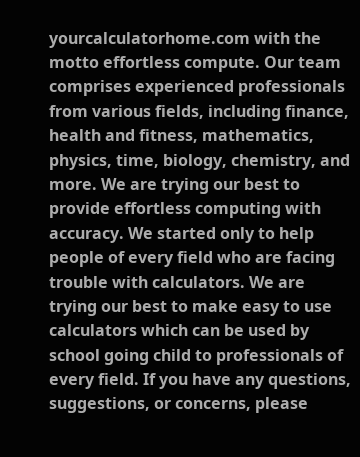yourcalculatorhome.com with the motto effortless compute. Our team comprises experienced professionals from various fields, including finance, health and fitness, mathematics, physics, time, biology, chemistry, and more. We are trying our best to provide effortless computing with accuracy. We started only to help people of every field who are facing trouble with calculators. We are trying our best to make easy to use calculators which can be used by school going child to professionals of every field. If you have any questions, suggestions, or concerns, please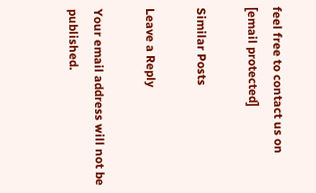feel free to contact us on [email protected]

Similar Posts

Leave a Reply

Your email address will not be published.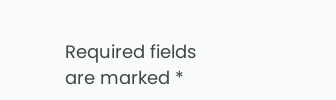Required fields are marked *